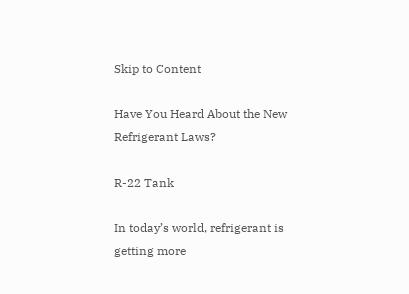Skip to Content

Have You Heard About the New Refrigerant Laws?

R-22 Tank

In today’s world, refrigerant is getting more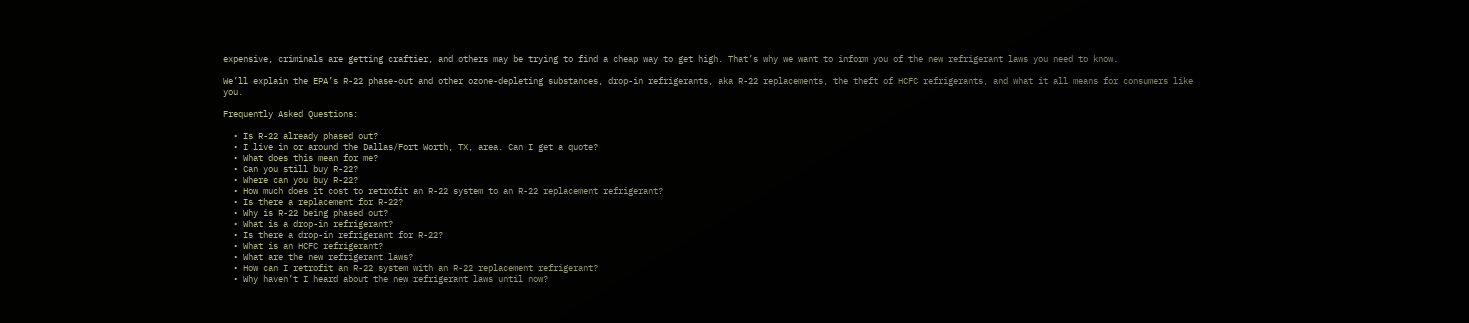expensive, criminals are getting craftier, and others may be trying to find a cheap way to get high. That’s why we want to inform you of the new refrigerant laws you need to know.

We’ll explain the EPA’s R-22 phase-out and other ozone-depleting substances, drop-in refrigerants, aka R-22 replacements, the theft of HCFC refrigerants, and what it all means for consumers like you.

Frequently Asked Questions:

  • Is R-22 already phased out?
  • I live in or around the Dallas/Fort Worth, TX, area. Can I get a quote?
  • What does this mean for me?
  • Can you still buy R-22?
  • Where can you buy R-22?
  • How much does it cost to retrofit an R-22 system to an R-22 replacement refrigerant?
  • Is there a replacement for R-22?
  • Why is R-22 being phased out?
  • What is a drop-in refrigerant?
  • Is there a drop-in refrigerant for R-22?
  • What is an HCFC refrigerant?
  • What are the new refrigerant laws?
  • How can I retrofit an R-22 system with an R-22 replacement refrigerant?
  • Why haven’t I heard about the new refrigerant laws until now?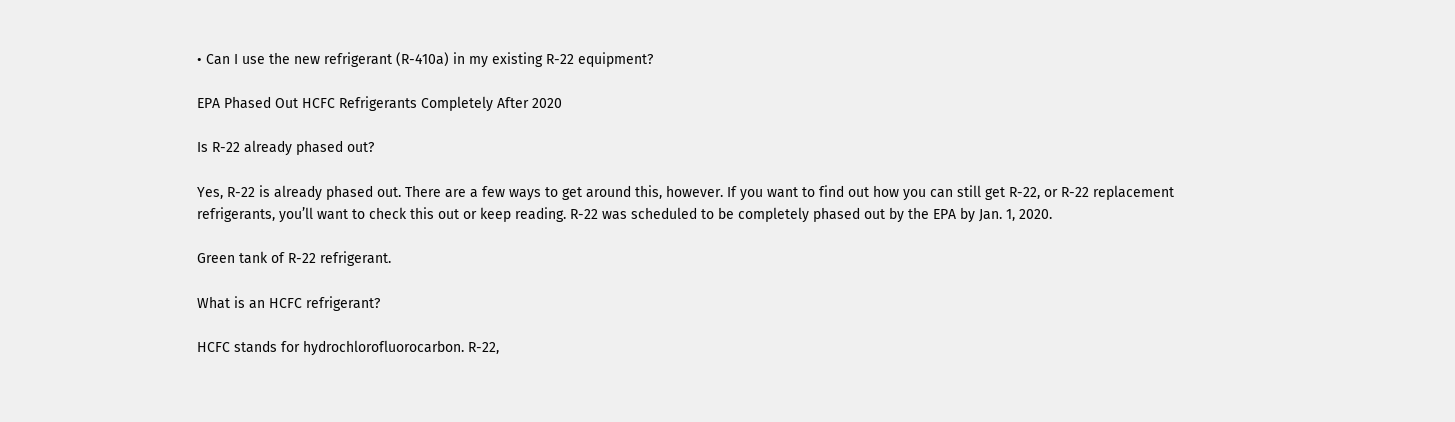• Can I use the new refrigerant (R-410a) in my existing R-22 equipment?

EPA Phased Out HCFC Refrigerants Completely After 2020

Is R-22 already phased out?

Yes, R-22 is already phased out. There are a few ways to get around this, however. If you want to find out how you can still get R-22, or R-22 replacement refrigerants, you’ll want to check this out or keep reading. R-22 was scheduled to be completely phased out by the EPA by Jan. 1, 2020.

Green tank of R-22 refrigerant.

What is an HCFC refrigerant?

HCFC stands for hydrochlorofluorocarbon. R-22,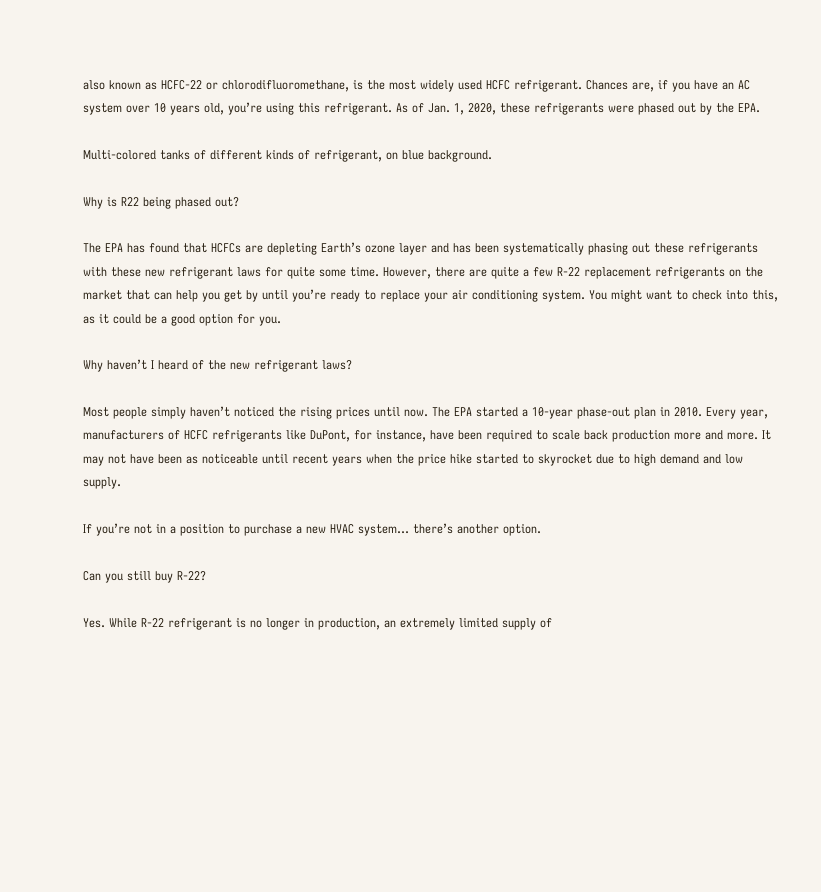also known as HCFC-22 or chlorodifluoromethane, is the most widely used HCFC refrigerant. Chances are, if you have an AC system over 10 years old, you’re using this refrigerant. As of Jan. 1, 2020, these refrigerants were phased out by the EPA.

Multi-colored tanks of different kinds of refrigerant, on blue background.

Why is R22 being phased out?

The EPA has found that HCFCs are depleting Earth’s ozone layer and has been systematically phasing out these refrigerants with these new refrigerant laws for quite some time. However, there are quite a few R-22 replacement refrigerants on the market that can help you get by until you’re ready to replace your air conditioning system. You might want to check into this, as it could be a good option for you.

Why haven’t I heard of the new refrigerant laws?

Most people simply haven’t noticed the rising prices until now. The EPA started a 10-year phase-out plan in 2010. Every year, manufacturers of HCFC refrigerants like DuPont, for instance, have been required to scale back production more and more. It may not have been as noticeable until recent years when the price hike started to skyrocket due to high demand and low supply.

If you’re not in a position to purchase a new HVAC system… there’s another option.

Can you still buy R-22?

Yes. While R-22 refrigerant is no longer in production, an extremely limited supply of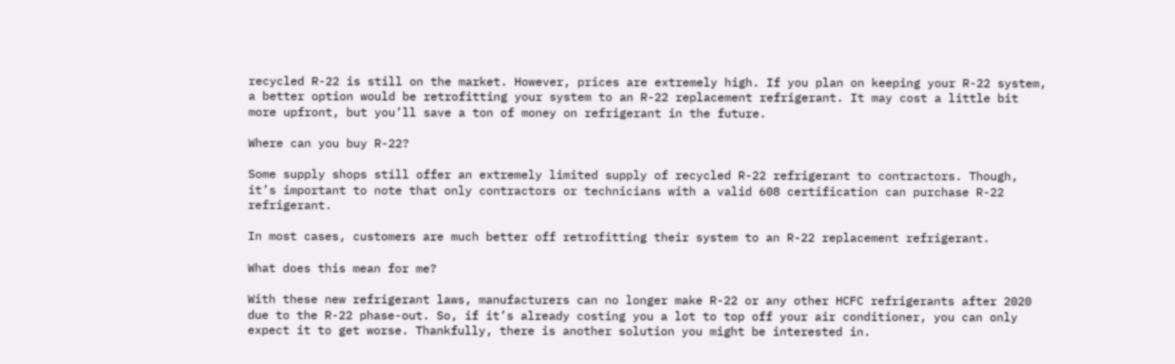recycled R-22 is still on the market. However, prices are extremely high. If you plan on keeping your R-22 system, a better option would be retrofitting your system to an R-22 replacement refrigerant. It may cost a little bit more upfront, but you’ll save a ton of money on refrigerant in the future.

Where can you buy R-22?

Some supply shops still offer an extremely limited supply of recycled R-22 refrigerant to contractors. Though, it’s important to note that only contractors or technicians with a valid 608 certification can purchase R-22 refrigerant.

In most cases, customers are much better off retrofitting their system to an R-22 replacement refrigerant.

What does this mean for me?

With these new refrigerant laws, manufacturers can no longer make R-22 or any other HCFC refrigerants after 2020 due to the R-22 phase-out. So, if it’s already costing you a lot to top off your air conditioner, you can only expect it to get worse. Thankfully, there is another solution you might be interested in.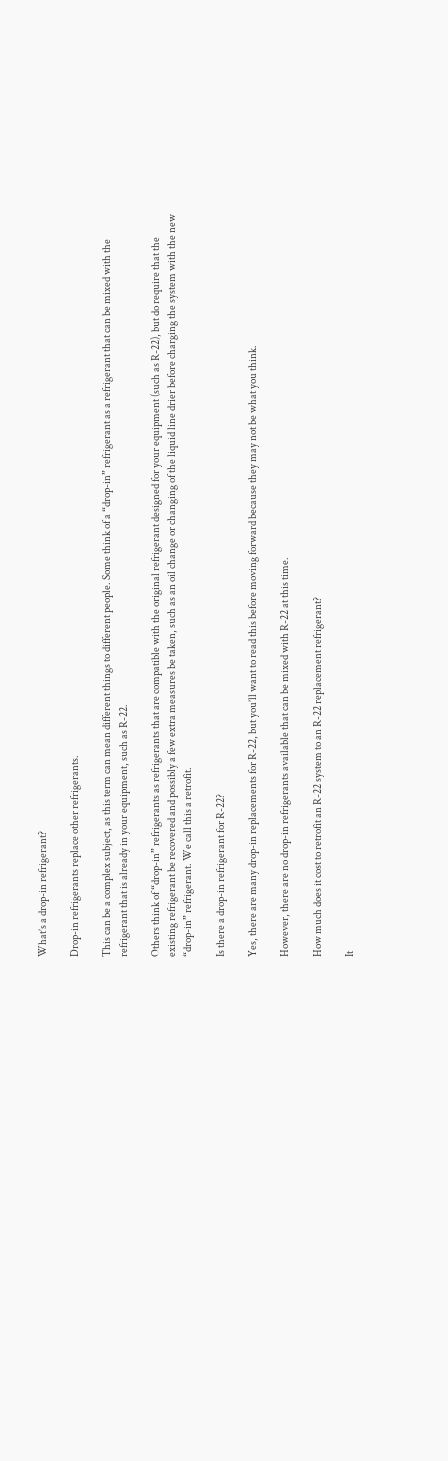What’s a drop-in refrigerant?

Drop-in refrigerants replace other refrigerants.

This can be a complex subject, as this term can mean different things to different people. Some think of a “drop-in” refrigerant as a refrigerant that can be mixed with the refrigerant that is already in your equipment, such as R-22.

Others think of “drop-in” refrigerants as refrigerants that are compatible with the original refrigerant designed for your equipment (such as R-22), but do require that the existing refrigerant be recovered and possibly a few extra measures be taken, such as an oil change or changing of the liquid line drier before charging the system with the new “drop-in” refrigerant. We call this a retrofit.

Is there a drop-in refrigerant for R-22?

Yes, there are many drop-in replacements for R-22, but you’ll want to read this before moving forward because they may not be what you think.

However, there are no drop-in refrigerants available that can be mixed with R-22 at this time.

How much does it cost to retrofit an R-22 system to an R-22 replacement refrigerant?

It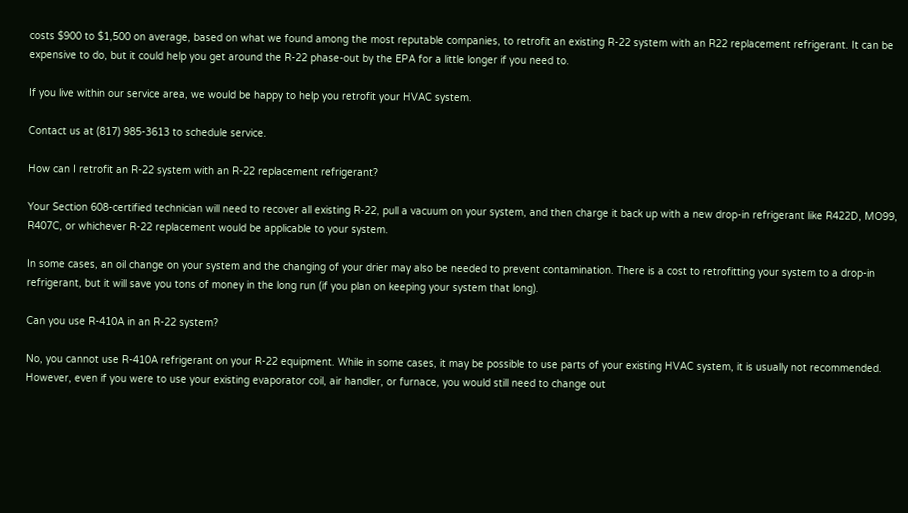costs $900 to $1,500 on average, based on what we found among the most reputable companies, to retrofit an existing R-22 system with an R22 replacement refrigerant. It can be expensive to do, but it could help you get around the R-22 phase-out by the EPA for a little longer if you need to.

If you live within our service area, we would be happy to help you retrofit your HVAC system.

Contact us at (817) 985-3613 to schedule service.

How can I retrofit an R-22 system with an R-22 replacement refrigerant?

Your Section 608-certified technician will need to recover all existing R-22, pull a vacuum on your system, and then charge it back up with a new drop-in refrigerant like R422D, MO99, R407C, or whichever R-22 replacement would be applicable to your system.

In some cases, an oil change on your system and the changing of your drier may also be needed to prevent contamination. There is a cost to retrofitting your system to a drop-in refrigerant, but it will save you tons of money in the long run (if you plan on keeping your system that long).

Can you use R-410A in an R-22 system?

No, you cannot use R-410A refrigerant on your R-22 equipment. While in some cases, it may be possible to use parts of your existing HVAC system, it is usually not recommended. However, even if you were to use your existing evaporator coil, air handler, or furnace, you would still need to change out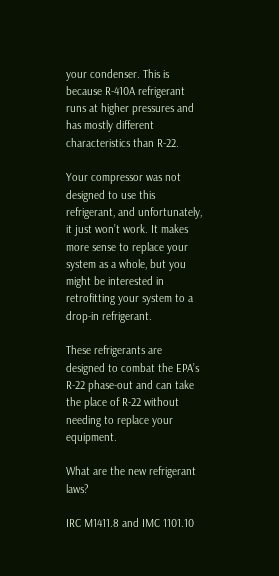your condenser. This is because R-410A refrigerant runs at higher pressures and has mostly different characteristics than R-22.

Your compressor was not designed to use this refrigerant, and unfortunately, it just won’t work. It makes more sense to replace your system as a whole, but you might be interested in retrofitting your system to a drop-in refrigerant.

These refrigerants are designed to combat the EPA’s R-22 phase-out and can take the place of R-22 without needing to replace your equipment.

What are the new refrigerant laws?

IRC M1411.8 and IMC 1101.10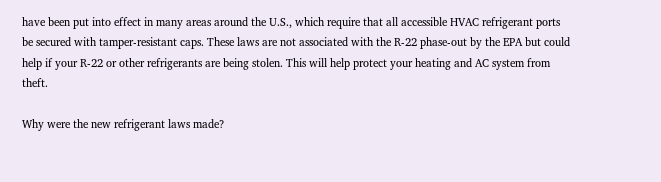have been put into effect in many areas around the U.S., which require that all accessible HVAC refrigerant ports be secured with tamper-resistant caps. These laws are not associated with the R-22 phase-out by the EPA but could help if your R-22 or other refrigerants are being stolen. This will help protect your heating and AC system from theft.

Why were the new refrigerant laws made?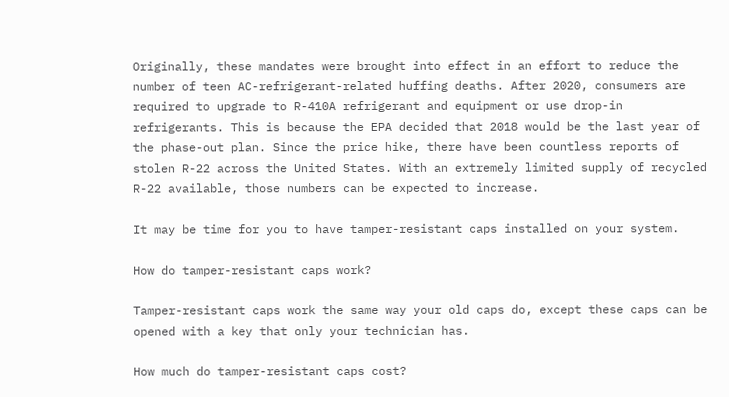Originally, these mandates were brought into effect in an effort to reduce the number of teen AC-refrigerant-related huffing deaths. After 2020, consumers are required to upgrade to R-410A refrigerant and equipment or use drop-in refrigerants. This is because the EPA decided that 2018 would be the last year of the phase-out plan. Since the price hike, there have been countless reports of stolen R-22 across the United States. With an extremely limited supply of recycled R-22 available, those numbers can be expected to increase.

It may be time for you to have tamper-resistant caps installed on your system.

How do tamper-resistant caps work?

Tamper-resistant caps work the same way your old caps do, except these caps can be opened with a key that only your technician has.

How much do tamper-resistant caps cost?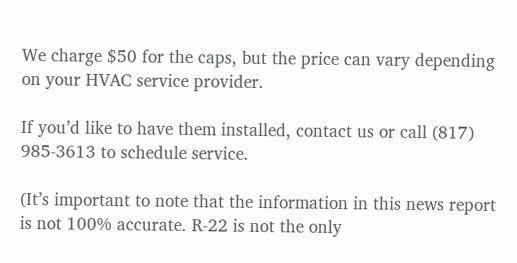We charge $50 for the caps, but the price can vary depending on your HVAC service provider.

If you’d like to have them installed, contact us or call (817) 985-3613 to schedule service.

(It’s important to note that the information in this news report is not 100% accurate. R-22 is not the only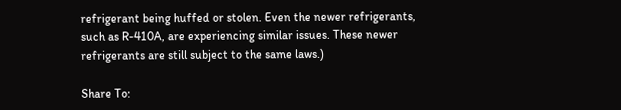refrigerant being huffed or stolen. Even the newer refrigerants, such as R-410A, are experiencing similar issues. These newer refrigerants are still subject to the same laws.)

Share To: